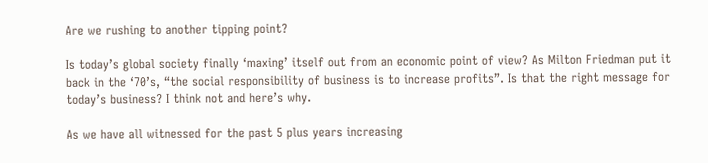Are we rushing to another tipping point?

Is today’s global society finally ‘maxing’ itself out from an economic point of view? As Milton Friedman put it back in the ‘70’s, “the social responsibility of business is to increase profits”. Is that the right message for today’s business? I think not and here’s why.

As we have all witnessed for the past 5 plus years increasing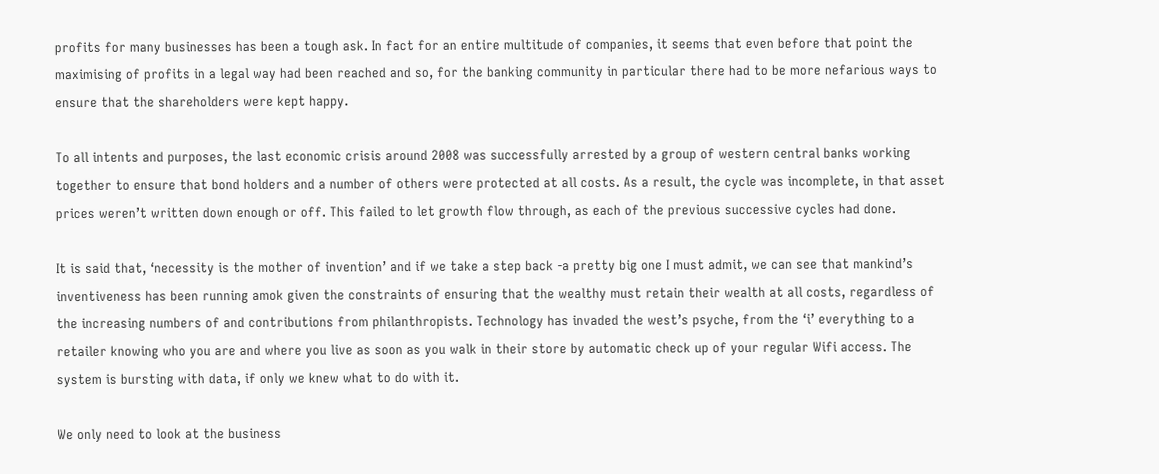profits for many businesses has been a tough ask. In fact for an entire multitude of companies, it seems that even before that point the maximising of profits in a legal way had been reached and so, for the banking community in particular there had to be more nefarious ways to ensure that the shareholders were kept happy.

To all intents and purposes, the last economic crisis around 2008 was successfully arrested by a group of western central banks working together to ensure that bond holders and a number of others were protected at all costs. As a result, the cycle was incomplete, in that asset prices weren’t written down enough or off. This failed to let growth flow through, as each of the previous successive cycles had done.

It is said that, ‘necessity is the mother of invention’ and if we take a step back -a pretty big one I must admit, we can see that mankind’s inventiveness has been running amok given the constraints of ensuring that the wealthy must retain their wealth at all costs, regardless of the increasing numbers of and contributions from philanthropists. Technology has invaded the west’s psyche, from the ‘i’ everything to a retailer knowing who you are and where you live as soon as you walk in their store by automatic check up of your regular Wifi access. The system is bursting with data, if only we knew what to do with it.

We only need to look at the business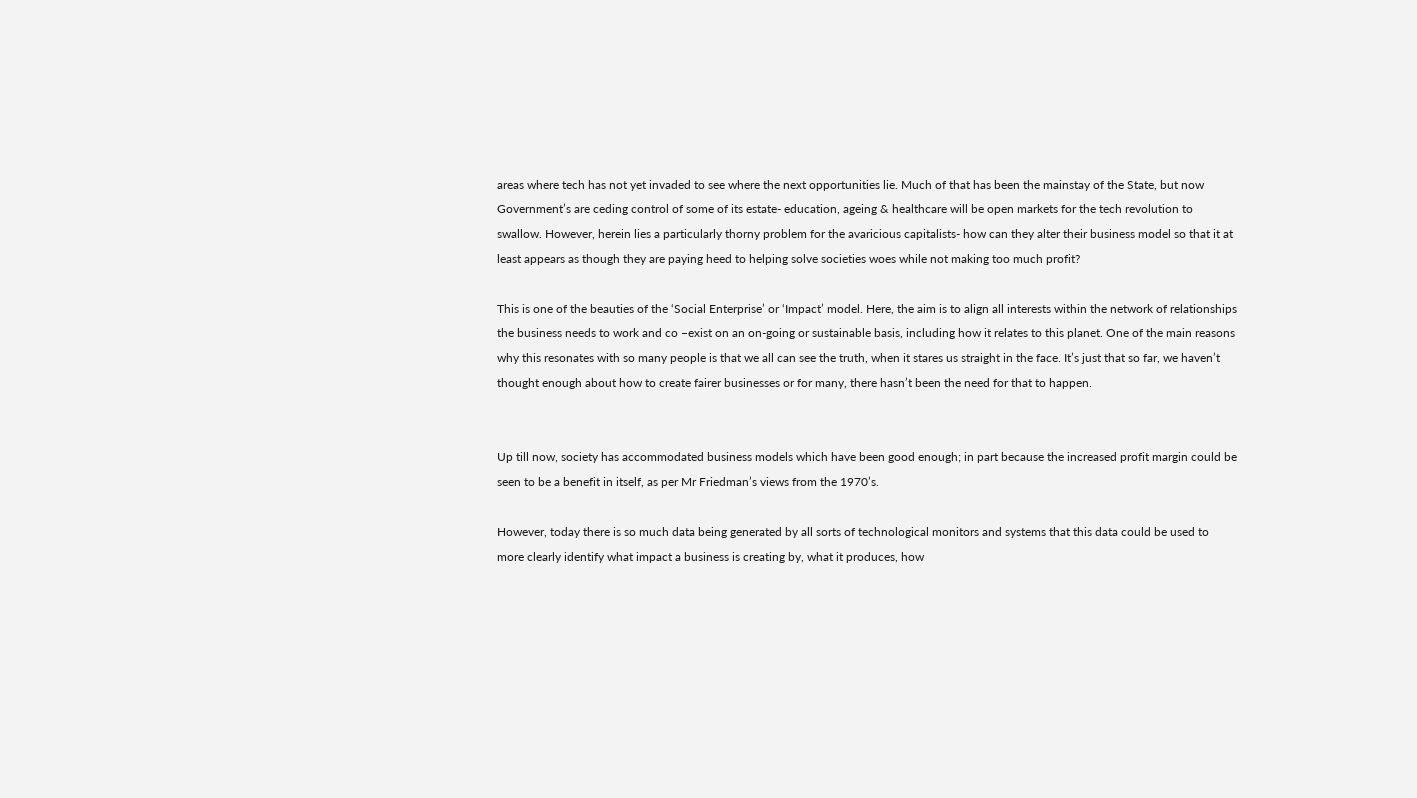areas where tech has not yet invaded to see where the next opportunities lie. Much of that has been the mainstay of the State, but now Government’s are ceding control of some of its estate- education, ageing & healthcare will be open markets for the tech revolution to swallow. However, herein lies a particularly thorny problem for the avaricious capitalists- how can they alter their business model so that it at least appears as though they are paying heed to helping solve societies woes while not making too much profit?

This is one of the beauties of the ‘Social Enterprise’ or ‘Impact’ model. Here, the aim is to align all interests within the network of relationships the business needs to work and co –exist on an on-going or sustainable basis, including how it relates to this planet. One of the main reasons why this resonates with so many people is that we all can see the truth, when it stares us straight in the face. It’s just that so far, we haven’t thought enough about how to create fairer businesses or for many, there hasn’t been the need for that to happen.


Up till now, society has accommodated business models which have been good enough; in part because the increased profit margin could be seen to be a benefit in itself, as per Mr Friedman’s views from the 1970’s.

However, today there is so much data being generated by all sorts of technological monitors and systems that this data could be used to more clearly identify what impact a business is creating by, what it produces, how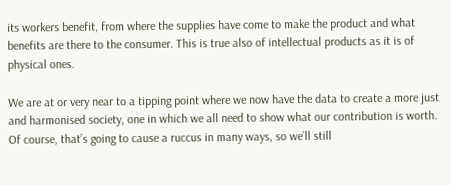its workers benefit, from where the supplies have come to make the product and what benefits are there to the consumer. This is true also of intellectual products as it is of physical ones.

We are at or very near to a tipping point where we now have the data to create a more just and harmonised society, one in which we all need to show what our contribution is worth. Of course, that’s going to cause a ruccus in many ways, so we’ll still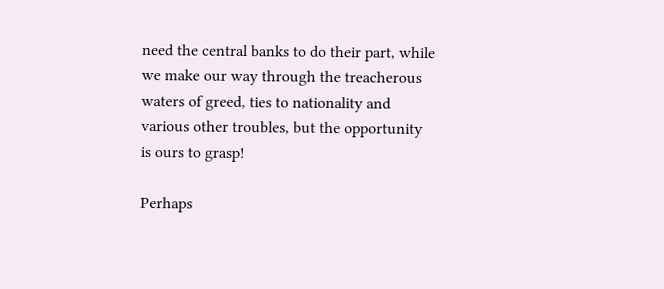need the central banks to do their part, while we make our way through the treacherous waters of greed, ties to nationality and various other troubles, but the opportunity is ours to grasp!

Perhaps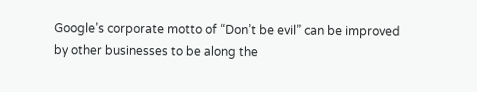Google’s corporate motto of “Don’t be evil” can be improved by other businesses to be along the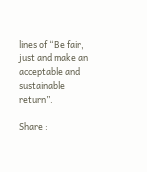lines of “Be fair, just and make an acceptable and sustainable return”.

Share :